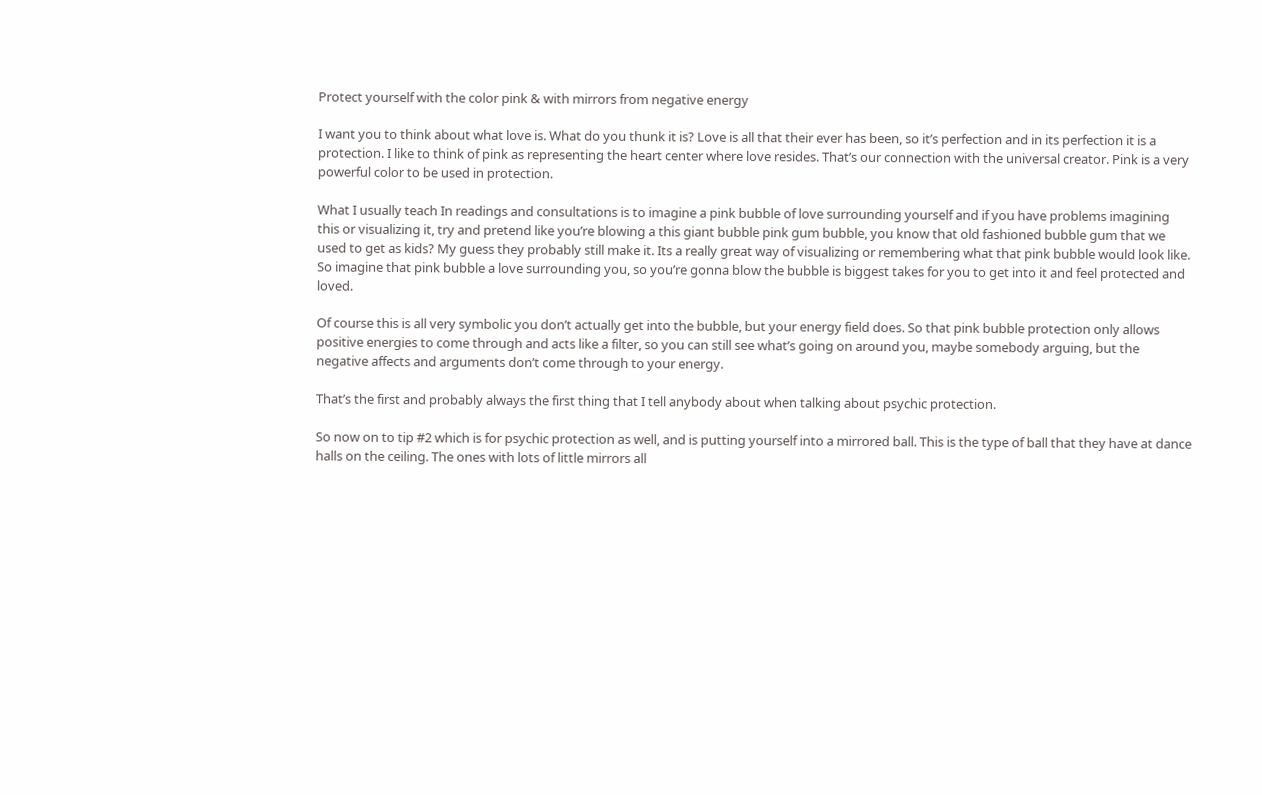Protect yourself with the color pink & with mirrors from negative energy

I want you to think about what love is. What do you thunk it is? Love is all that their ever has been, so it’s perfection and in its perfection it is a protection. I like to think of pink as representing the heart center where love resides. That’s our connection with the universal creator. Pink is a very powerful color to be used in protection.

What I usually teach In readings and consultations is to imagine a pink bubble of love surrounding yourself and if you have problems imagining this or visualizing it, try and pretend like you’re blowing a this giant bubble pink gum bubble, you know that old fashioned bubble gum that we used to get as kids? My guess they probably still make it. Its a really great way of visualizing or remembering what that pink bubble would look like. So imagine that pink bubble a love surrounding you, so you’re gonna blow the bubble is biggest takes for you to get into it and feel protected and loved.

Of course this is all very symbolic you don’t actually get into the bubble, but your energy field does. So that pink bubble protection only allows positive energies to come through and acts like a filter, so you can still see what’s going on around you, maybe somebody arguing, but the negative affects and arguments don’t come through to your energy.

That’s the first and probably always the first thing that I tell anybody about when talking about psychic protection.

So now on to tip #2 which is for psychic protection as well, and is putting yourself into a mirrored ball. This is the type of ball that they have at dance halls on the ceiling. The ones with lots of little mirrors all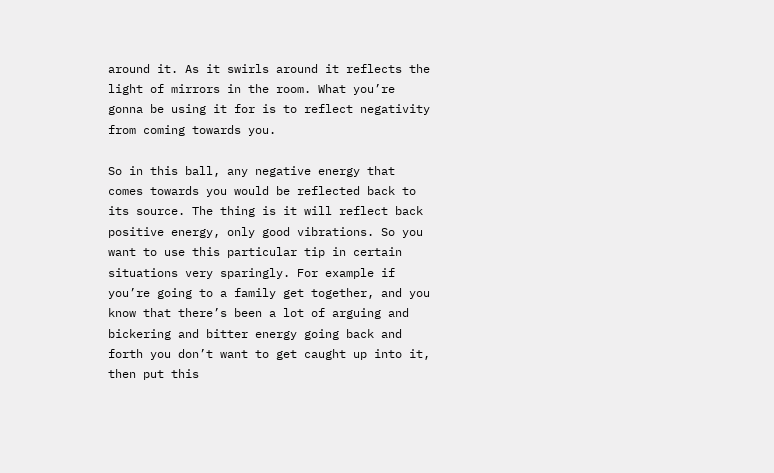around it. As it swirls around it reflects the light of mirrors in the room. What you’re gonna be using it for is to reflect negativity from coming towards you.

So in this ball, any negative energy that comes towards you would be reflected back to its source. The thing is it will reflect back positive energy, only good vibrations. So you want to use this particular tip in certain situations very sparingly. For example if you’re going to a family get together, and you know that there’s been a lot of arguing and bickering and bitter energy going back and forth you don’t want to get caught up into it, then put this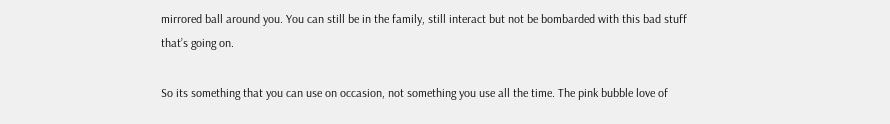mirrored ball around you. You can still be in the family, still interact but not be bombarded with this bad stuff that’s going on.

So its something that you can use on occasion, not something you use all the time. The pink bubble love of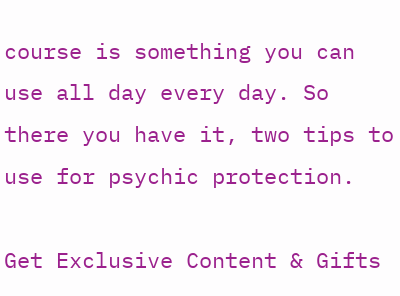course is something you can use all day every day. So there you have it, two tips to use for psychic protection.

Get Exclusive Content & Gifts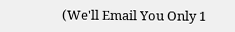(We'll Email You Only 1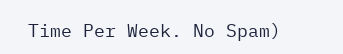Time Per Week. No Spam)